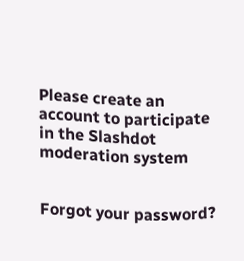Please create an account to participate in the Slashdot moderation system


Forgot your password?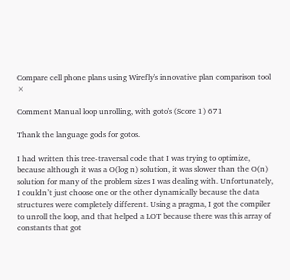Compare cell phone plans using Wirefly's innovative plan comparison tool ×

Comment Manual loop unrolling, with goto's (Score 1) 671

Thank the language gods for gotos.

I had written this tree-traversal code that I was trying to optimize, because although it was a O(log n) solution, it was slower than the O(n) solution for many of the problem sizes I was dealing with. Unfortunately, I couldn’t just choose one or the other dynamically because the data structures were completely different. Using a pragma, I got the compiler to unroll the loop, and that helped a LOT because there was this array of constants that got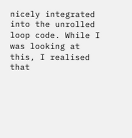nicely integrated into the unrolled loop code. While I was looking at this, I realised that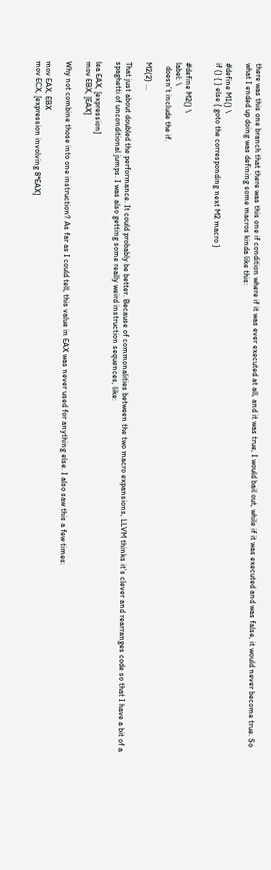there was this one branch that there was this one if condition where if it was ever executed at all, and it was true, I would bail out, while if it was executed and was false, it would never become true. So what I ended up doing was defining some macros kinda like this:

#define M1() \
if () { } else { goto the corresponding next M2 macro }


#define M2() \
label: \
  doesn’t include the if.

M2(2) ...

That just about doubled the performance. It could probably be better. Because of commonalities between the two macro expansions, LLVM thinks it’s clever and rearranges code so that I have a bit of a spaghetti of unconditional jumps. I was also getting some really weird instruction sequences, like:

lea EAX, [expression]
mov EBX, [EAX]

Why not combine those into one instruction? As far as I could tell, this value in EAX was never used for anything else. I also saw this a few times:

mov EAX, EBX
mov ECX, [expression involving 8*EAX]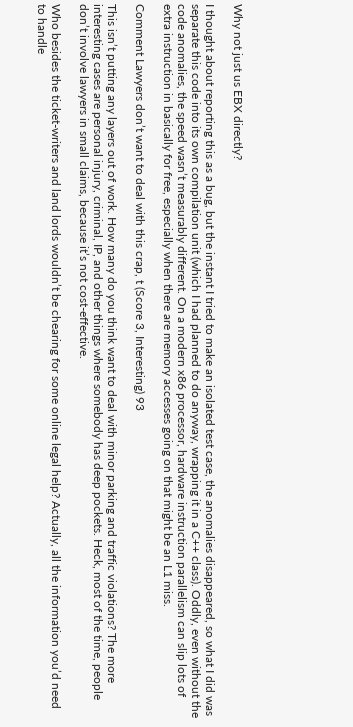Why not just us EBX directly?

I thought about reporting this as a bug, but the instant I tried to make an isolated test case, the anomalies disappeared, so what I did was separate this code into its own compilation unit (which I had planned to do anyway, wrapping it in a C++ class). Oddly, even without the code anomalies, the speed wasn’t measurably different. On a modern x86 processor, hardware instruction parallelism can slip lots of extra instruction in basically for free, especially when there are memory accesses going on that might be an L1 miss.

Comment Lawyers don’t want to deal with this crap, t (Score 3, Interesting) 93

This isn’t putting any layers out of work. How many do you think want to deal with minor parking and traffic violations? The more interesting cases are personal injury, criminal, IP, and other things where somebody has deep pockets. Heck, most of the time, people don’t involve lawyers in small claims, because it’s not cost-effective.

Who besides the ticket-writers and land lords wouldn’t be chearing for some online legal help? Actually, all the information you’d need to handle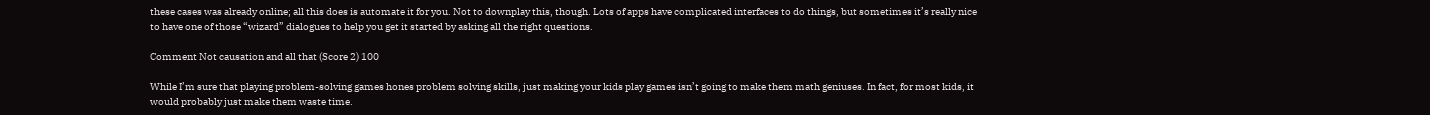these cases was already online; all this does is automate it for you. Not to downplay this, though. Lots of apps have complicated interfaces to do things, but sometimes it’s really nice to have one of those “wizard” dialogues to help you get it started by asking all the right questions.

Comment Not causation and all that (Score 2) 100

While I’m sure that playing problem-solving games hones problem solving skills, just making your kids play games isn’t going to make them math geniuses. In fact, for most kids, it would probably just make them waste time.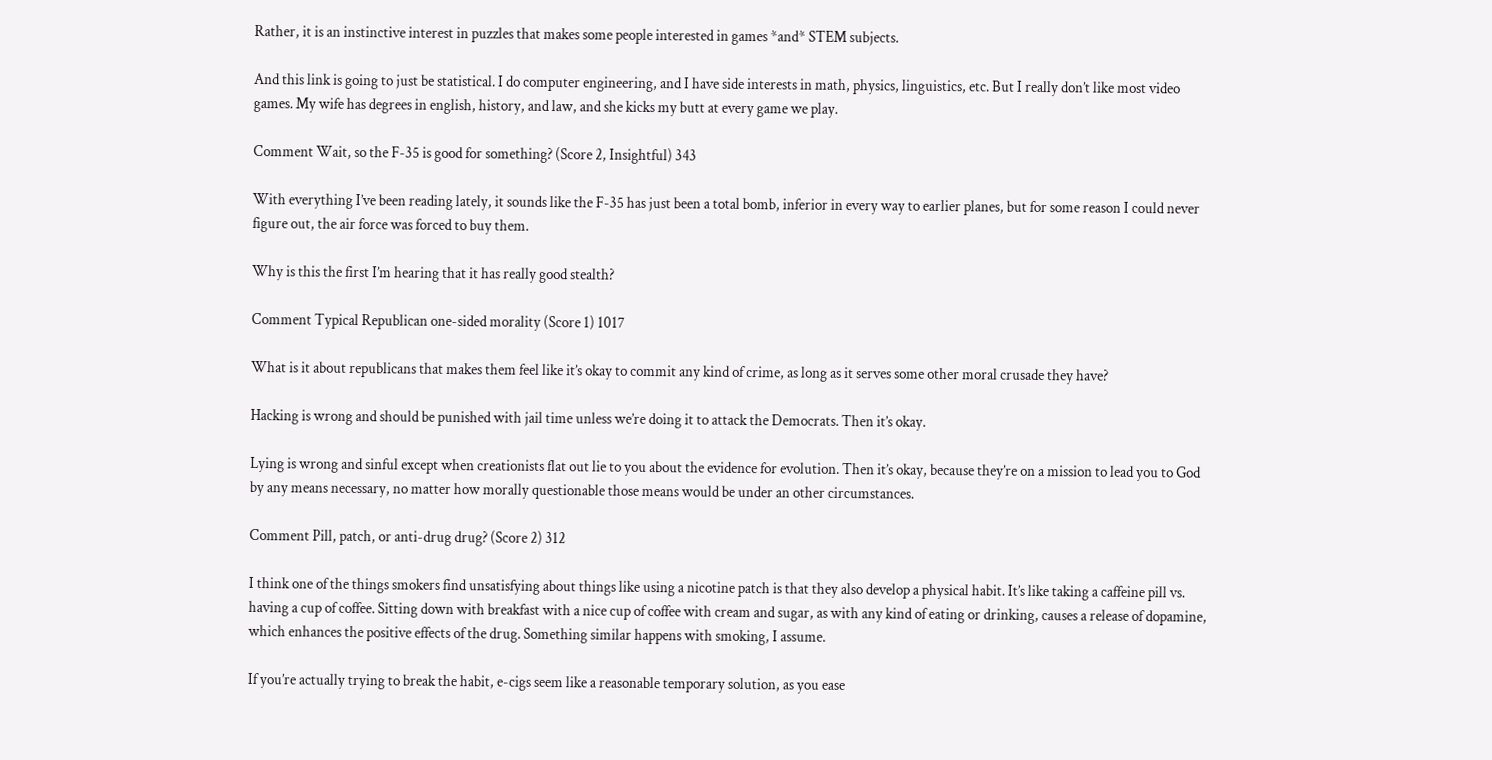Rather, it is an instinctive interest in puzzles that makes some people interested in games *and* STEM subjects.

And this link is going to just be statistical. I do computer engineering, and I have side interests in math, physics, linguistics, etc. But I really don’t like most video games. My wife has degrees in english, history, and law, and she kicks my butt at every game we play.

Comment Wait, so the F-35 is good for something? (Score 2, Insightful) 343

With everything I’ve been reading lately, it sounds like the F-35 has just been a total bomb, inferior in every way to earlier planes, but for some reason I could never figure out, the air force was forced to buy them.

Why is this the first I’m hearing that it has really good stealth?

Comment Typical Republican one-sided morality (Score 1) 1017

What is it about republicans that makes them feel like it’s okay to commit any kind of crime, as long as it serves some other moral crusade they have?

Hacking is wrong and should be punished with jail time unless we’re doing it to attack the Democrats. Then it’s okay.

Lying is wrong and sinful except when creationists flat out lie to you about the evidence for evolution. Then it’s okay, because they’re on a mission to lead you to God by any means necessary, no matter how morally questionable those means would be under an other circumstances.

Comment Pill, patch, or anti-drug drug? (Score 2) 312

I think one of the things smokers find unsatisfying about things like using a nicotine patch is that they also develop a physical habit. It’s like taking a caffeine pill vs. having a cup of coffee. Sitting down with breakfast with a nice cup of coffee with cream and sugar, as with any kind of eating or drinking, causes a release of dopamine, which enhances the positive effects of the drug. Something similar happens with smoking, I assume.

If you’re actually trying to break the habit, e-cigs seem like a reasonable temporary solution, as you ease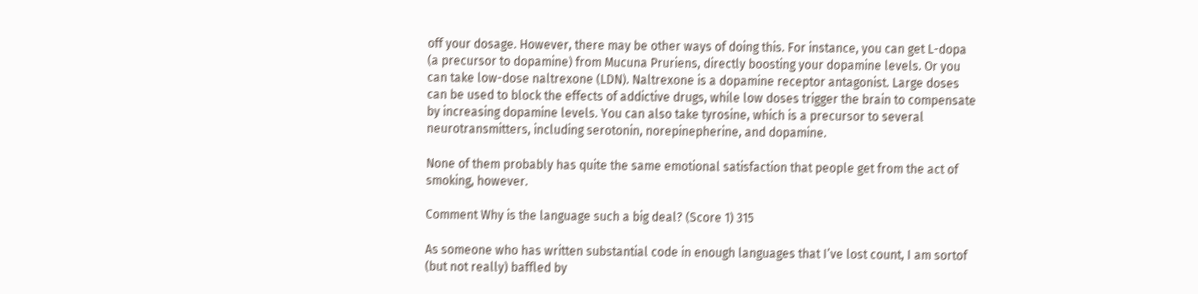off your dosage. However, there may be other ways of doing this. For instance, you can get L-dopa (a precursor to dopamine) from Mucuna Pruriens, directly boosting your dopamine levels. Or you can take low-dose naltrexone (LDN). Naltrexone is a dopamine receptor antagonist. Large doses can be used to block the effects of addictive drugs, while low doses trigger the brain to compensate by increasing dopamine levels. You can also take tyrosine, which is a precursor to several neurotransmitters, including serotonin, norepinepherine, and dopamine.

None of them probably has quite the same emotional satisfaction that people get from the act of smoking, however.

Comment Why is the language such a big deal? (Score 1) 315

As someone who has written substantial code in enough languages that I’ve lost count, I am sortof (but not really) baffled by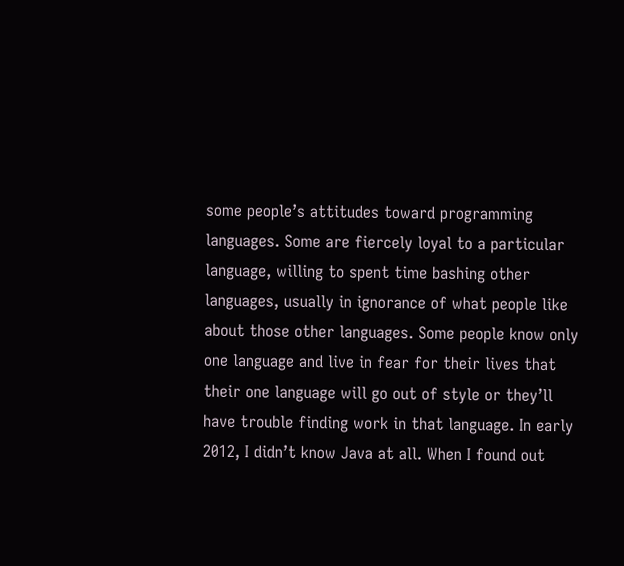some people’s attitudes toward programming languages. Some are fiercely loyal to a particular language, willing to spent time bashing other languages, usually in ignorance of what people like about those other languages. Some people know only one language and live in fear for their lives that their one language will go out of style or they’ll have trouble finding work in that language. In early 2012, I didn’t know Java at all. When I found out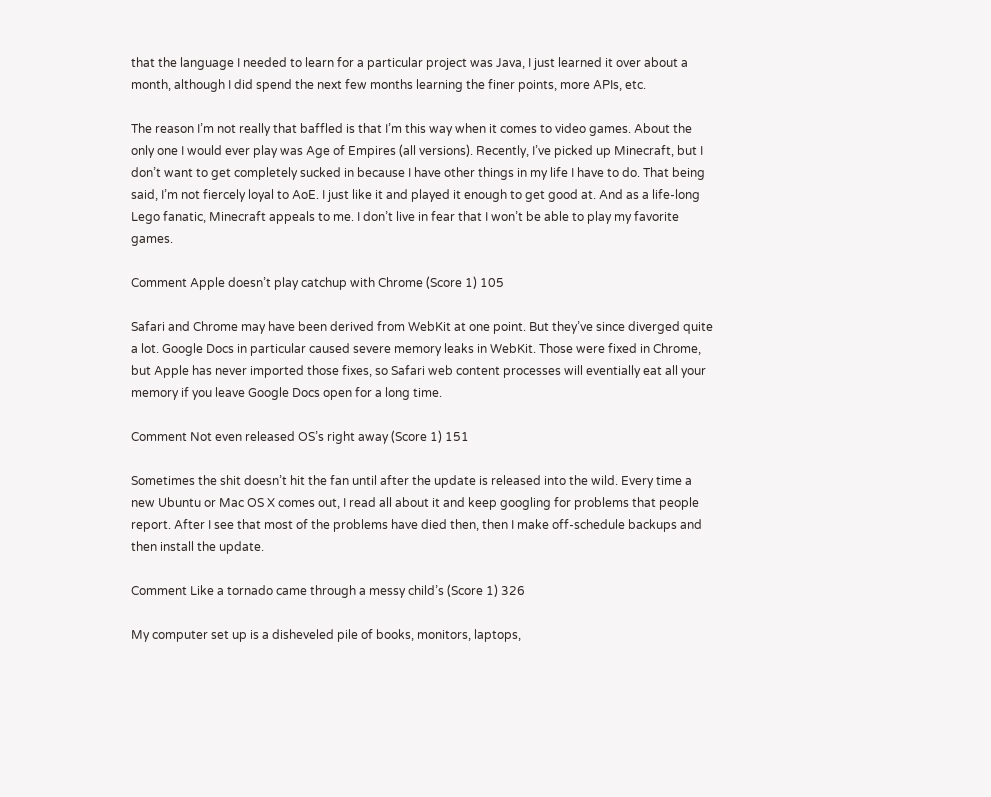that the language I needed to learn for a particular project was Java, I just learned it over about a month, although I did spend the next few months learning the finer points, more APIs, etc.

The reason I’m not really that baffled is that I’m this way when it comes to video games. About the only one I would ever play was Age of Empires (all versions). Recently, I’ve picked up Minecraft, but I don’t want to get completely sucked in because I have other things in my life I have to do. That being said, I’m not fiercely loyal to AoE. I just like it and played it enough to get good at. And as a life-long Lego fanatic, Minecraft appeals to me. I don’t live in fear that I won’t be able to play my favorite games.

Comment Apple doesn’t play catchup with Chrome (Score 1) 105

Safari and Chrome may have been derived from WebKit at one point. But they’ve since diverged quite a lot. Google Docs in particular caused severe memory leaks in WebKit. Those were fixed in Chrome, but Apple has never imported those fixes, so Safari web content processes will eventially eat all your memory if you leave Google Docs open for a long time.

Comment Not even released OS’s right away (Score 1) 151

Sometimes the shit doesn’t hit the fan until after the update is released into the wild. Every time a new Ubuntu or Mac OS X comes out, I read all about it and keep googling for problems that people report. After I see that most of the problems have died then, then I make off-schedule backups and then install the update.

Comment Like a tornado came through a messy child’s (Score 1) 326

My computer set up is a disheveled pile of books, monitors, laptops,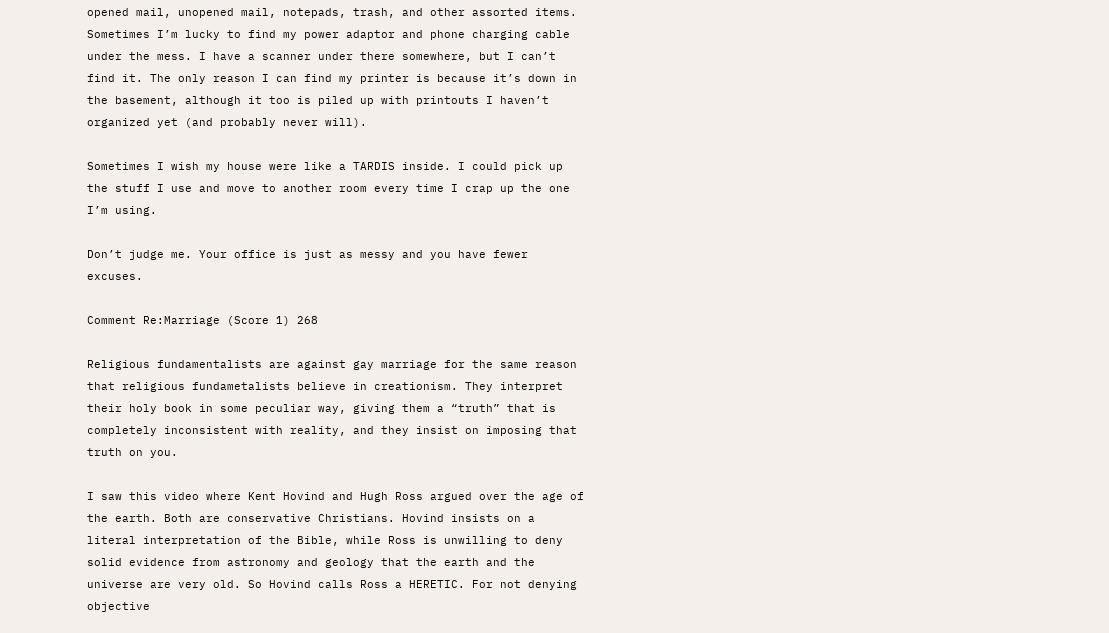opened mail, unopened mail, notepads, trash, and other assorted items. Sometimes I’m lucky to find my power adaptor and phone charging cable under the mess. I have a scanner under there somewhere, but I can’t find it. The only reason I can find my printer is because it’s down in the basement, although it too is piled up with printouts I haven’t organized yet (and probably never will).

Sometimes I wish my house were like a TARDIS inside. I could pick up the stuff I use and move to another room every time I crap up the one I’m using.

Don’t judge me. Your office is just as messy and you have fewer excuses.

Comment Re:Marriage (Score 1) 268

Religious fundamentalists are against gay marriage for the same reason that religious fundametalists believe in creationism. They interpret their holy book in some peculiar way, giving them a “truth” that is completely inconsistent with reality, and they insist on imposing that truth on you.

I saw this video where Kent Hovind and Hugh Ross argued over the age of the earth. Both are conservative Christians. Hovind insists on a literal interpretation of the Bible, while Ross is unwilling to deny solid evidence from astronomy and geology that the earth and the universe are very old. So Hovind calls Ross a HERETIC. For not denying objective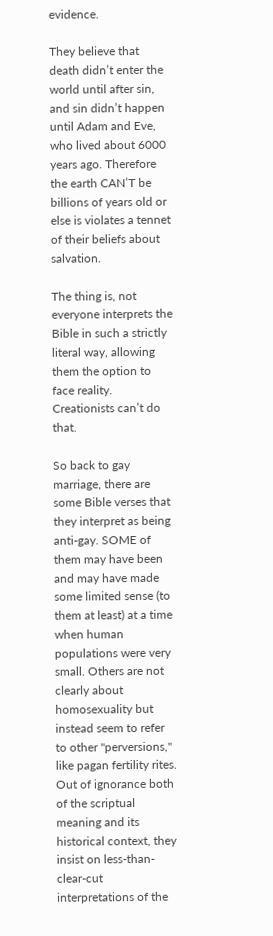evidence.

They believe that death didn’t enter the world until after sin, and sin didn’t happen until Adam and Eve, who lived about 6000 years ago. Therefore the earth CAN’T be billions of years old or else is violates a tennet of their beliefs about salvation.

The thing is, not everyone interprets the Bible in such a strictly literal way, allowing them the option to face reality. Creationists can’t do that.

So back to gay marriage, there are some Bible verses that they interpret as being anti-gay. SOME of them may have been and may have made some limited sense (to them at least) at a time when human populations were very small. Others are not clearly about homosexuality but instead seem to refer to other "perversions," like pagan fertility rites. Out of ignorance both of the scriptual meaning and its historical context, they insist on less-than-clear-cut interpretations of the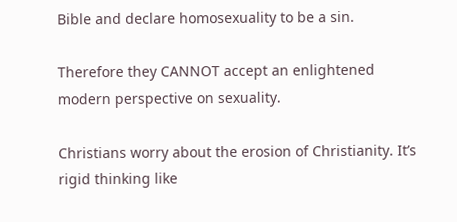Bible and declare homosexuality to be a sin.

Therefore they CANNOT accept an enlightened modern perspective on sexuality.

Christians worry about the erosion of Christianity. It’s rigid thinking like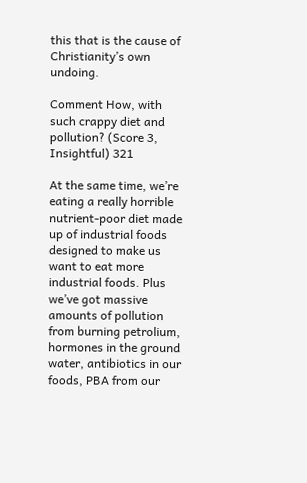this that is the cause of Christianity’s own undoing.

Comment How, with such crappy diet and pollution? (Score 3, Insightful) 321

At the same time, we’re eating a really horrible nutrient-poor diet made up of industrial foods designed to make us want to eat more industrial foods. Plus we’ve got massive amounts of pollution from burning petrolium, hormones in the ground water, antibiotics in our foods, PBA from our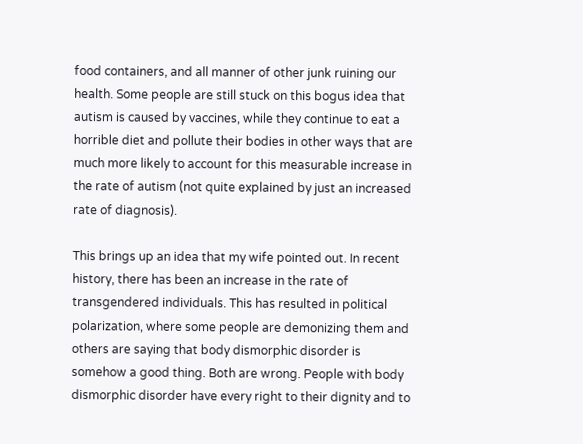food containers, and all manner of other junk ruining our health. Some people are still stuck on this bogus idea that autism is caused by vaccines, while they continue to eat a horrible diet and pollute their bodies in other ways that are much more likely to account for this measurable increase in the rate of autism (not quite explained by just an increased rate of diagnosis).

This brings up an idea that my wife pointed out. In recent history, there has been an increase in the rate of transgendered individuals. This has resulted in political polarization, where some people are demonizing them and others are saying that body dismorphic disorder is somehow a good thing. Both are wrong. People with body dismorphic disorder have every right to their dignity and to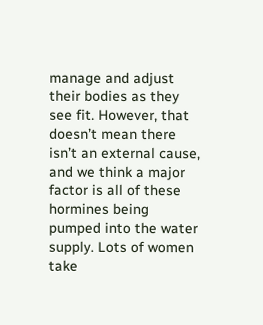manage and adjust their bodies as they see fit. However, that doesn’t mean there isn’t an external cause, and we think a major factor is all of these hormines being pumped into the water supply. Lots of women take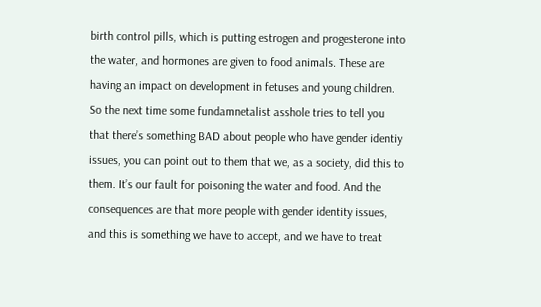birth control pills, which is putting estrogen and progesterone into the water, and hormones are given to food animals. These are having an impact on development in fetuses and young children. So the next time some fundamnetalist asshole tries to tell you that there’s something BAD about people who have gender identiy issues, you can point out to them that we, as a society, did this to them. It’s our fault for poisoning the water and food. And the consequences are that more people with gender identity issues, and this is something we have to accept, and we have to treat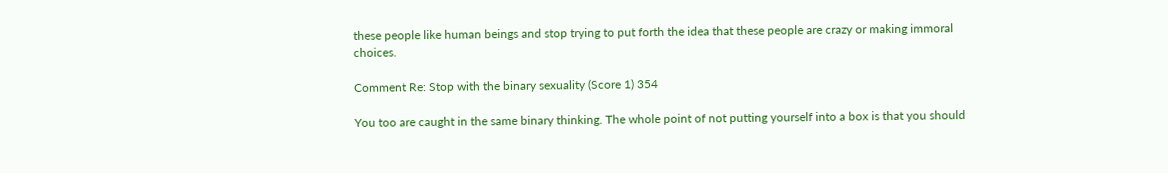these people like human beings and stop trying to put forth the idea that these people are crazy or making immoral choices.

Comment Re: Stop with the binary sexuality (Score 1) 354

You too are caught in the same binary thinking. The whole point of not putting yourself into a box is that you should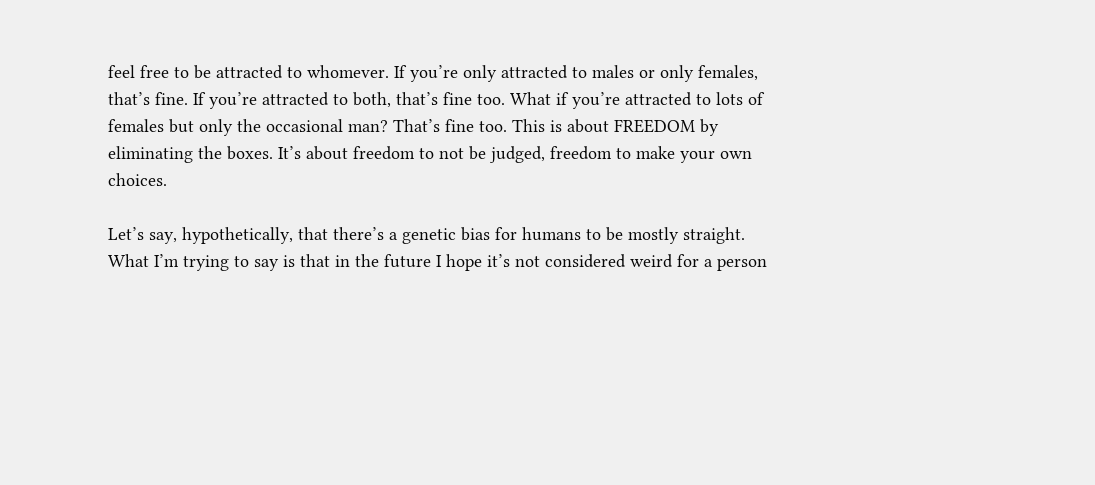feel free to be attracted to whomever. If you’re only attracted to males or only females, that’s fine. If you’re attracted to both, that’s fine too. What if you’re attracted to lots of females but only the occasional man? That’s fine too. This is about FREEDOM by eliminating the boxes. It’s about freedom to not be judged, freedom to make your own choices.

Let’s say, hypothetically, that there’s a genetic bias for humans to be mostly straight. What I’m trying to say is that in the future I hope it’s not considered weird for a person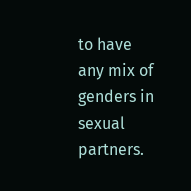to have any mix of genders in sexual partners.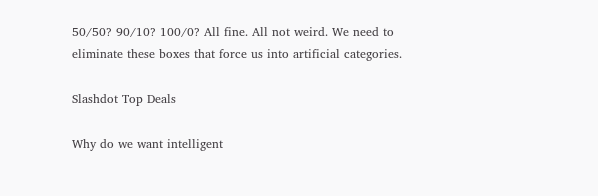50/50? 90/10? 100/0? All fine. All not weird. We need to eliminate these boxes that force us into artificial categories.

Slashdot Top Deals

Why do we want intelligent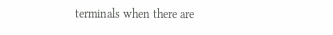terminals when there are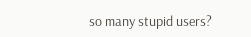so many stupid users?